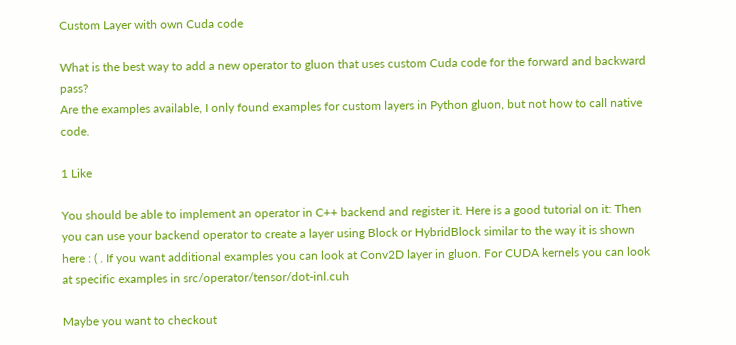Custom Layer with own Cuda code

What is the best way to add a new operator to gluon that uses custom Cuda code for the forward and backward pass?
Are the examples available, I only found examples for custom layers in Python gluon, but not how to call native code.

1 Like

You should be able to implement an operator in C++ backend and register it. Here is a good tutorial on it: Then you can use your backend operator to create a layer using Block or HybridBlock similar to the way it is shown here : ( . If you want additional examples you can look at Conv2D layer in gluon. For CUDA kernels you can look at specific examples in src/operator/tensor/dot-inl.cuh

Maybe you want to checkout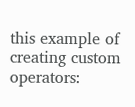this example of creating custom operators: